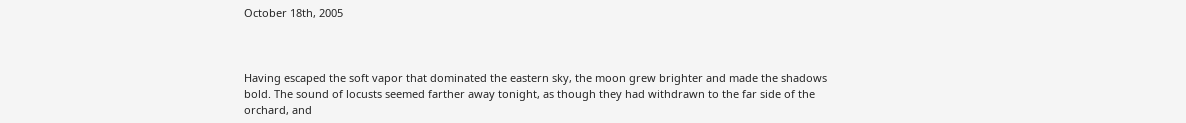October 18th, 2005



Having escaped the soft vapor that dominated the eastern sky, the moon grew brighter and made the shadows bold. The sound of locusts seemed farther away tonight, as though they had withdrawn to the far side of the orchard, and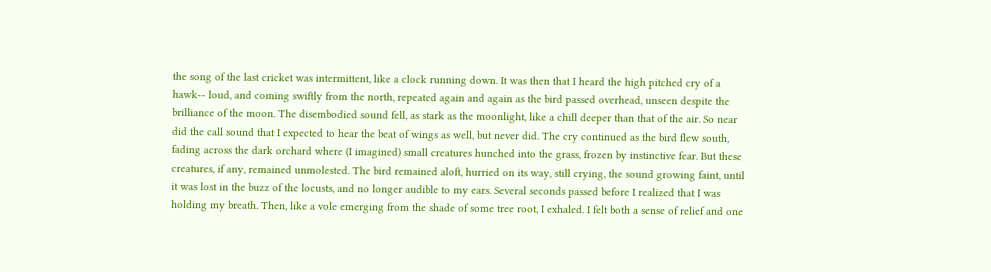the song of the last cricket was intermittent, like a clock running down. It was then that I heard the high pitched cry of a hawk-- loud, and coming swiftly from the north, repeated again and again as the bird passed overhead, unseen despite the brilliance of the moon. The disembodied sound fell, as stark as the moonlight, like a chill deeper than that of the air. So near did the call sound that I expected to hear the beat of wings as well, but never did. The cry continued as the bird flew south, fading across the dark orchard where (I imagined) small creatures hunched into the grass, frozen by instinctive fear. But these creatures, if any, remained unmolested. The bird remained aloft, hurried on its way, still crying, the sound growing faint, until it was lost in the buzz of the locusts, and no longer audible to my ears. Several seconds passed before I realized that I was holding my breath. Then, like a vole emerging from the shade of some tree root, I exhaled. I felt both a sense of relief and one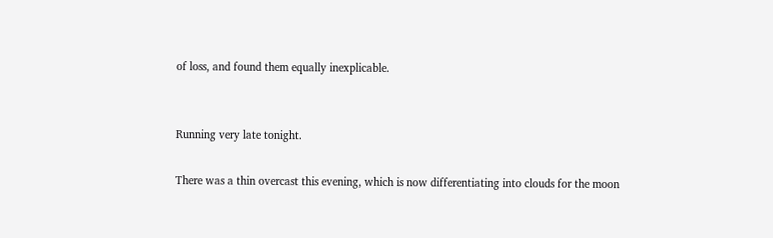of loss, and found them equally inexplicable.


Running very late tonight.

There was a thin overcast this evening, which is now differentiating into clouds for the moon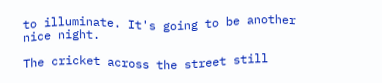to illuminate. It's going to be another nice night.

The cricket across the street still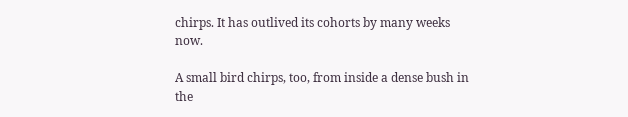chirps. It has outlived its cohorts by many weeks now.

A small bird chirps, too, from inside a dense bush in the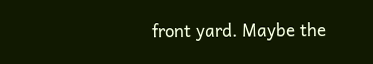front yard. Maybe the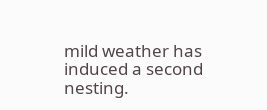mild weather has induced a second nesting.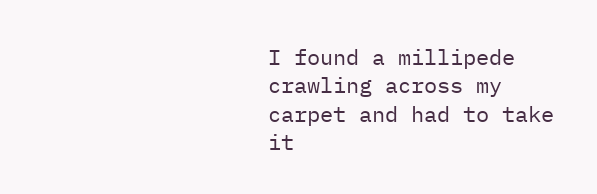I found a millipede crawling across my carpet and had to take it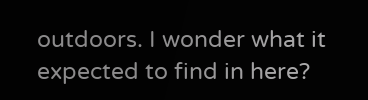outdoors. I wonder what it expected to find in here?